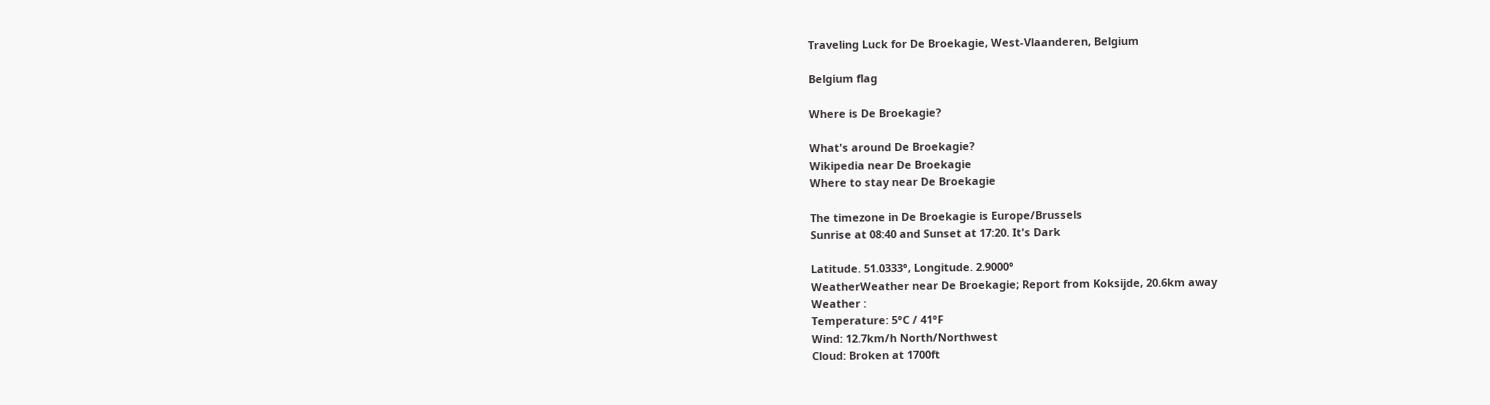Traveling Luck for De Broekagie, West-Vlaanderen, Belgium

Belgium flag

Where is De Broekagie?

What's around De Broekagie?
Wikipedia near De Broekagie
Where to stay near De Broekagie

The timezone in De Broekagie is Europe/Brussels
Sunrise at 08:40 and Sunset at 17:20. It's Dark

Latitude. 51.0333°, Longitude. 2.9000°
WeatherWeather near De Broekagie; Report from Koksijde, 20.6km away
Weather :
Temperature: 5°C / 41°F
Wind: 12.7km/h North/Northwest
Cloud: Broken at 1700ft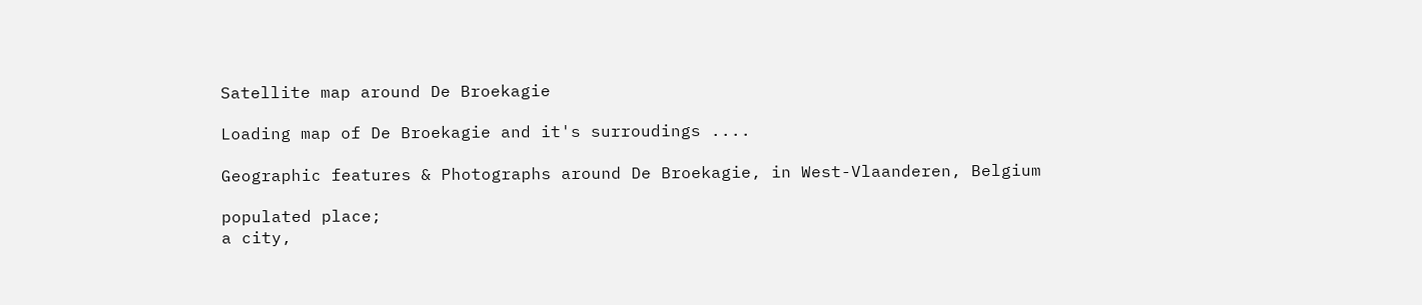Satellite map around De Broekagie

Loading map of De Broekagie and it's surroudings ....

Geographic features & Photographs around De Broekagie, in West-Vlaanderen, Belgium

populated place;
a city,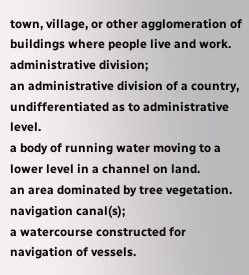town, village, or other agglomeration of buildings where people live and work.
administrative division;
an administrative division of a country, undifferentiated as to administrative level.
a body of running water moving to a lower level in a channel on land.
an area dominated by tree vegetation.
navigation canal(s);
a watercourse constructed for navigation of vessels.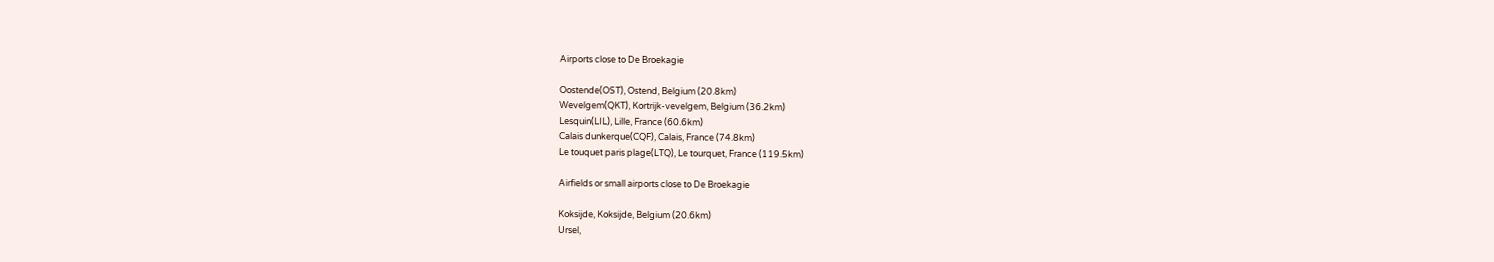Airports close to De Broekagie

Oostende(OST), Ostend, Belgium (20.8km)
Wevelgem(QKT), Kortrijk-vevelgem, Belgium (36.2km)
Lesquin(LIL), Lille, France (60.6km)
Calais dunkerque(CQF), Calais, France (74.8km)
Le touquet paris plage(LTQ), Le tourquet, France (119.5km)

Airfields or small airports close to De Broekagie

Koksijde, Koksijde, Belgium (20.6km)
Ursel,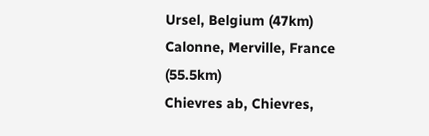Ursel, Belgium (47km)
Calonne, Merville, France (55.5km)
Chievres ab, Chievres,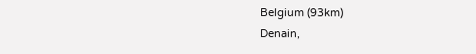Belgium (93km)
Denain,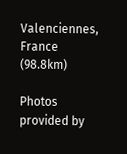Valenciennes, France (98.8km)

Photos provided by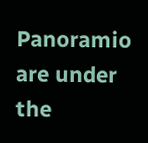Panoramio are under the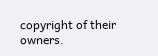copyright of their owners.